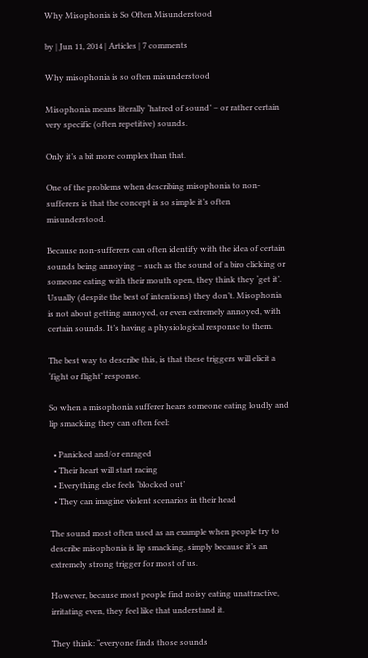Why Misophonia is So Often Misunderstood

by | Jun 11, 2014 | Articles | 7 comments

Why misophonia is so often misunderstood

Misophonia means literally ‘hatred of sound’ – or rather certain very specific (often repetitive) sounds.

Only it’s a bit more complex than that.

One of the problems when describing misophonia to non-sufferers is that the concept is so simple it’s often misunderstood.

Because non-sufferers can often identify with the idea of certain sounds being annoying – such as the sound of a biro clicking or someone eating with their mouth open, they think they ‘get it’. Usually (despite the best of intentions) they don’t. Misophonia is not about getting annoyed, or even extremely annoyed, with certain sounds. It’s having a physiological response to them.

The best way to describe this, is that these triggers will elicit a ‘fight or flight’ response.

So when a misophonia sufferer hears someone eating loudly and lip smacking they can often feel:

  • Panicked and/or enraged
  • Their heart will start racing
  • Everything else feels ‘blocked out’
  • They can imagine violent scenarios in their head

The sound most often used as an example when people try to describe misophonia is lip smacking, simply because it’s an extremely strong trigger for most of us.

However, because most people find noisy eating unattractive, irritating even, they feel like that understand it.

They think: “everyone finds those sounds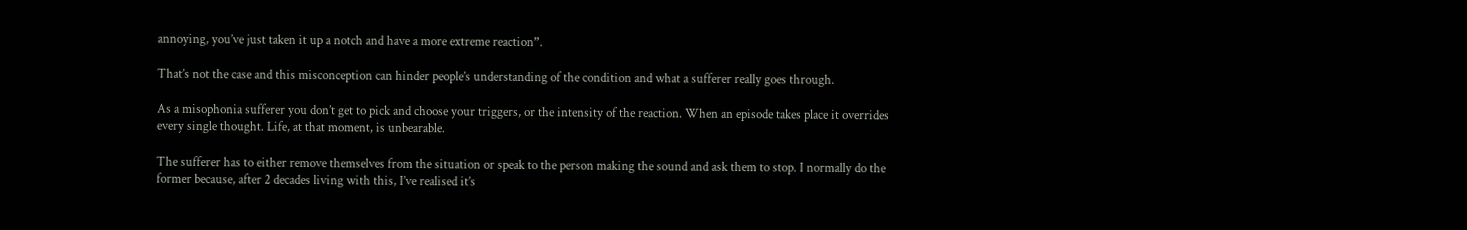annoying, you’ve just taken it up a notch and have a more extreme reaction”.

That’s not the case and this misconception can hinder people’s understanding of the condition and what a sufferer really goes through.

As a misophonia sufferer you don’t get to pick and choose your triggers, or the intensity of the reaction. When an episode takes place it overrides every single thought. Life, at that moment, is unbearable.

The sufferer has to either remove themselves from the situation or speak to the person making the sound and ask them to stop. I normally do the former because, after 2 decades living with this, I’ve realised it’s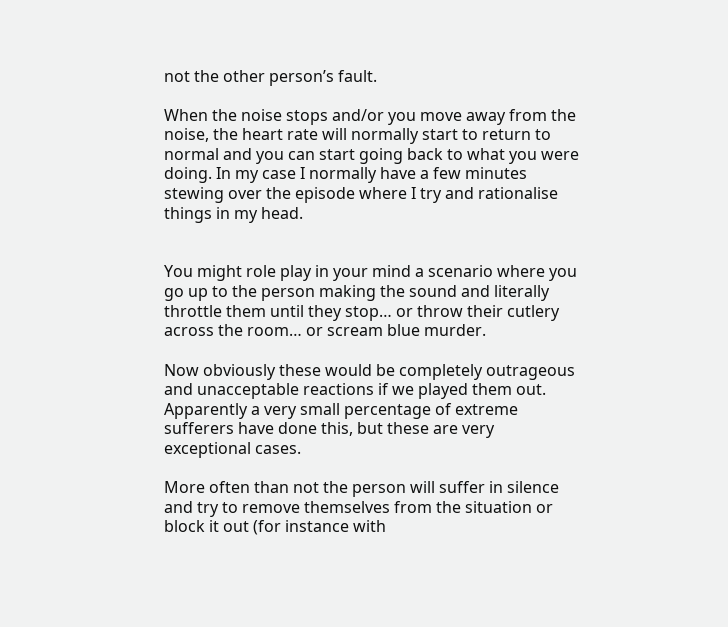not the other person’s fault.

When the noise stops and/or you move away from the noise, the heart rate will normally start to return to normal and you can start going back to what you were doing. In my case I normally have a few minutes stewing over the episode where I try and rationalise things in my head.


You might role play in your mind a scenario where you go up to the person making the sound and literally throttle them until they stop… or throw their cutlery across the room… or scream blue murder.

Now obviously these would be completely outrageous and unacceptable reactions if we played them out. Apparently a very small percentage of extreme sufferers have done this, but these are very exceptional cases.

More often than not the person will suffer in silence and try to remove themselves from the situation or block it out (for instance with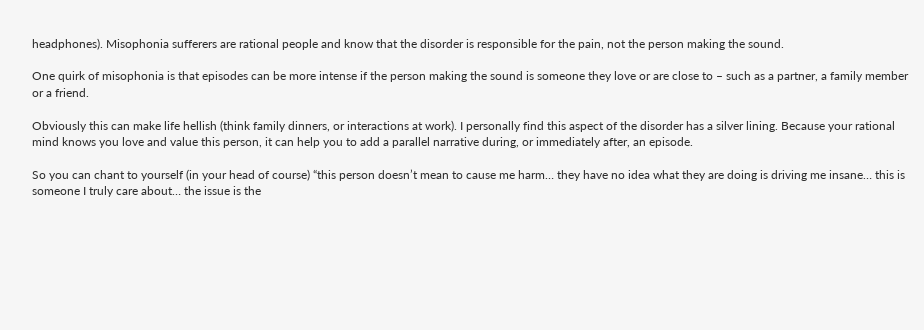headphones). Misophonia sufferers are rational people and know that the disorder is responsible for the pain, not the person making the sound.

One quirk of misophonia is that episodes can be more intense if the person making the sound is someone they love or are close to – such as a partner, a family member or a friend.

Obviously this can make life hellish (think family dinners, or interactions at work). I personally find this aspect of the disorder has a silver lining. Because your rational mind knows you love and value this person, it can help you to add a parallel narrative during, or immediately after, an episode.

So you can chant to yourself (in your head of course) “this person doesn’t mean to cause me harm… they have no idea what they are doing is driving me insane… this is someone I truly care about… the issue is the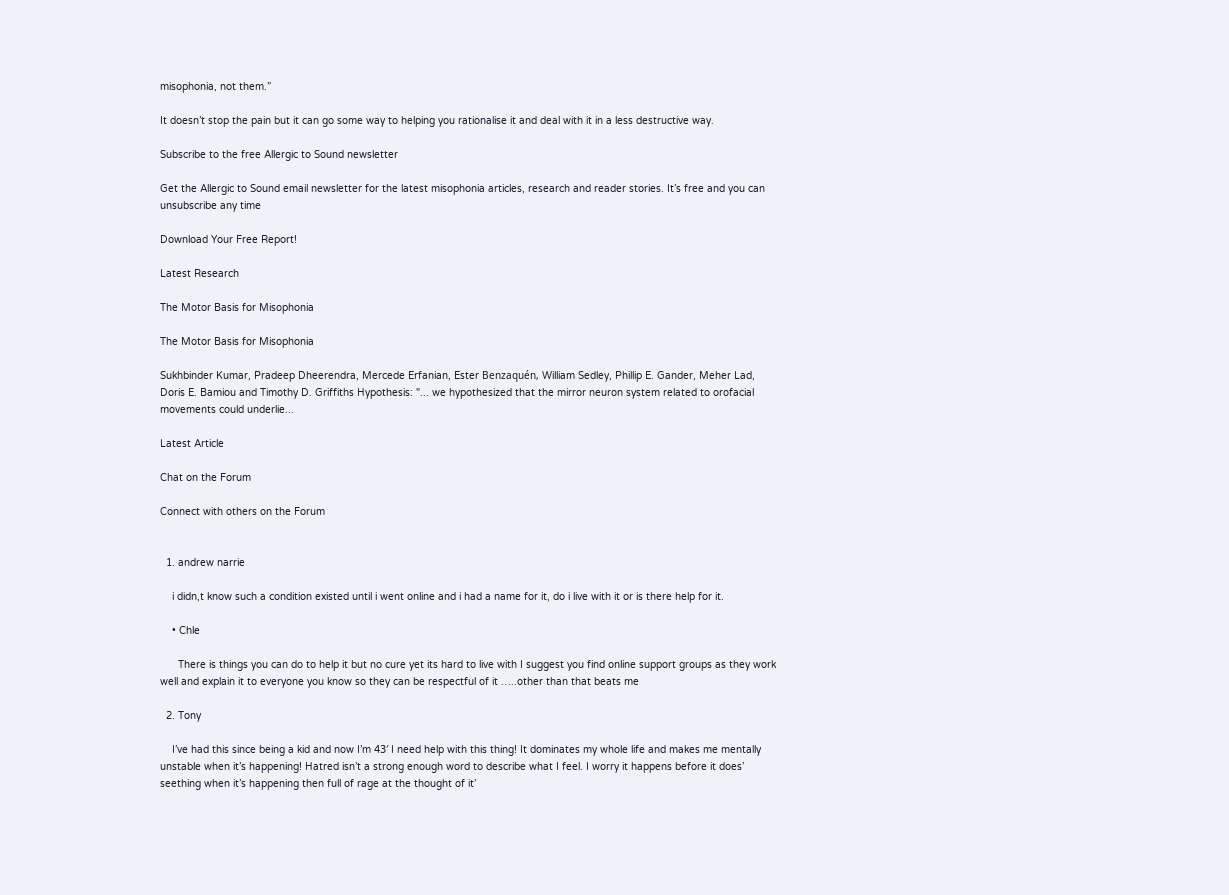misophonia, not them.”

It doesn’t stop the pain but it can go some way to helping you rationalise it and deal with it in a less destructive way.

Subscribe to the free Allergic to Sound newsletter

Get the Allergic to Sound email newsletter for the latest misophonia articles, research and reader stories. It’s free and you can unsubscribe any time

Download Your Free Report!

Latest Research

The Motor Basis for Misophonia

The Motor Basis for Misophonia

Sukhbinder Kumar, Pradeep Dheerendra, Mercede Erfanian, Ester Benzaquén, William Sedley, Phillip E. Gander, Meher Lad, Doris E. Bamiou and Timothy D. Griffiths Hypothesis: "... we hypothesized that the mirror neuron system related to orofacial movements could underlie...

Latest Article

Chat on the Forum

Connect with others on the Forum


  1. andrew narrie

    i didn,t know such a condition existed until i went online and i had a name for it, do i live with it or is there help for it.

    • Chle

      There is things you can do to help it but no cure yet its hard to live with I suggest you find online support groups as they work well and explain it to everyone you know so they can be respectful of it …..other than that beats me

  2. Tony

    I’ve had this since being a kid and now I’m 43′ I need help with this thing! It dominates my whole life and makes me mentally unstable when it’s happening! Hatred isn’t a strong enough word to describe what I feel. I worry it happens before it does’ seething when it’s happening then full of rage at the thought of it’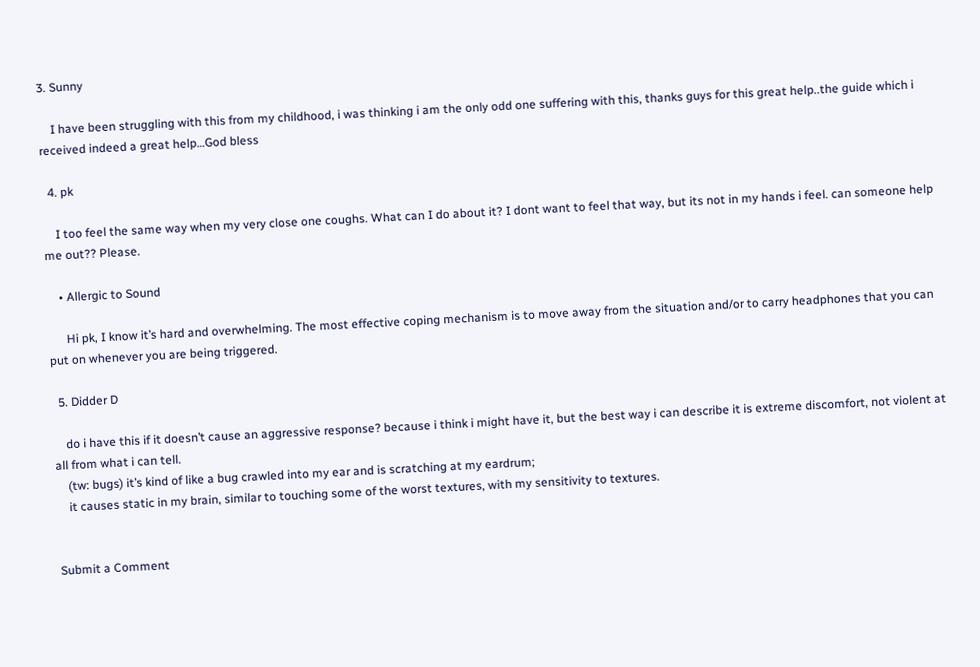3. Sunny

    I have been struggling with this from my childhood, i was thinking i am the only odd one suffering with this, thanks guys for this great help..the guide which i received indeed a great help…God bless

  4. pk

    I too feel the same way when my very close one coughs. What can I do about it? I dont want to feel that way, but its not in my hands i feel. can someone help me out?? Please.

    • Allergic to Sound

      Hi pk, I know it’s hard and overwhelming. The most effective coping mechanism is to move away from the situation and/or to carry headphones that you can put on whenever you are being triggered.

  5. Didder D

    do i have this if it doesn’t cause an aggressive response? because i think i might have it, but the best way i can describe it is extreme discomfort, not violent at all from what i can tell.
    (tw: bugs) it’s kind of like a bug crawled into my ear and is scratching at my eardrum;
    it causes static in my brain, similar to touching some of the worst textures, with my sensitivity to textures.


Submit a Comment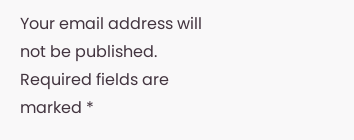Your email address will not be published. Required fields are marked *